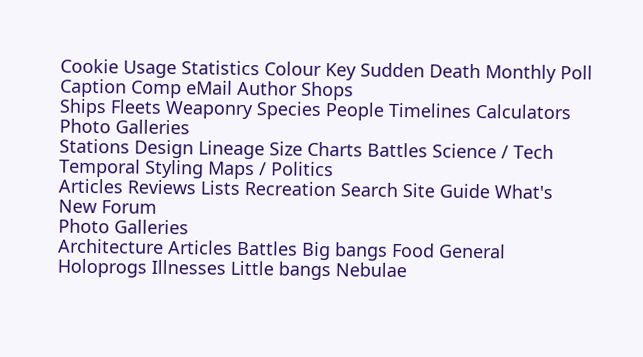Cookie Usage Statistics Colour Key Sudden Death Monthly Poll Caption Comp eMail Author Shops
Ships Fleets Weaponry Species People Timelines Calculators Photo Galleries
Stations Design Lineage Size Charts Battles Science / Tech Temporal Styling Maps / Politics
Articles Reviews Lists Recreation Search Site Guide What's New Forum
Photo Galleries
Architecture Articles Battles Big bangs Food General Holoprogs Illnesses Little bangs Nebulae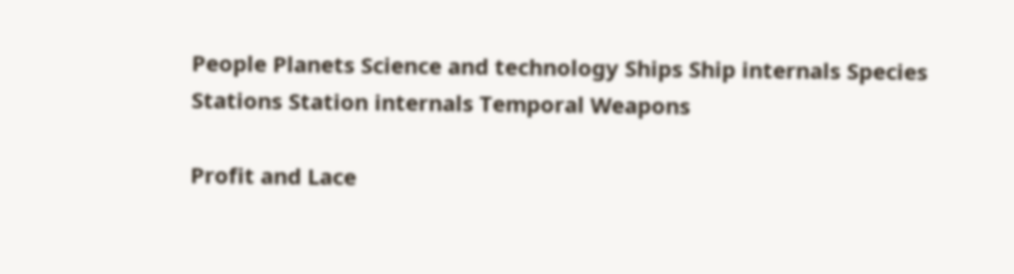People Planets Science and technology Ships Ship internals Species Stations Station internals Temporal Weapons

Profit and Lace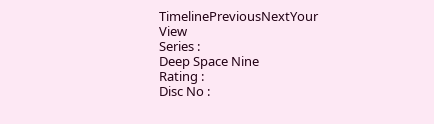TimelinePreviousNextYour View
Series :
Deep Space Nine
Rating :
Disc No :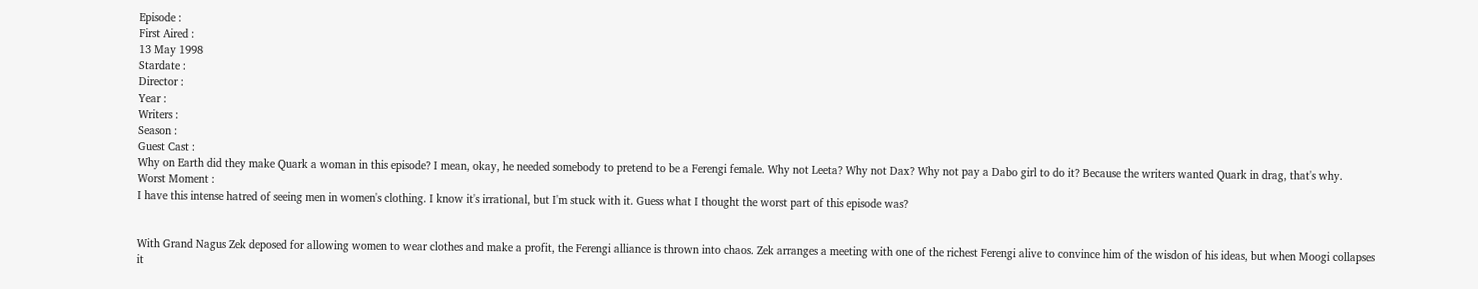Episode :
First Aired :
13 May 1998
Stardate :
Director :
Year :
Writers :
Season :
Guest Cast :
Why on Earth did they make Quark a woman in this episode? I mean, okay, he needed somebody to pretend to be a Ferengi female. Why not Leeta? Why not Dax? Why not pay a Dabo girl to do it? Because the writers wanted Quark in drag, that's why.
Worst Moment :
I have this intense hatred of seeing men in women's clothing. I know it's irrational, but I'm stuck with it. Guess what I thought the worst part of this episode was?


With Grand Nagus Zek deposed for allowing women to wear clothes and make a profit, the Ferengi alliance is thrown into chaos. Zek arranges a meeting with one of the richest Ferengi alive to convince him of the wisdon of his ideas, but when Moogi collapses it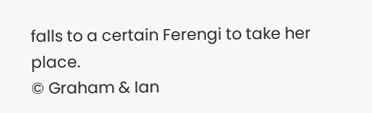falls to a certain Ferengi to take her place.
© Graham & Ian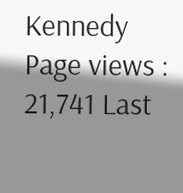Kennedy Page views : 21,741 Last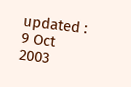updated : 9 Oct 2003